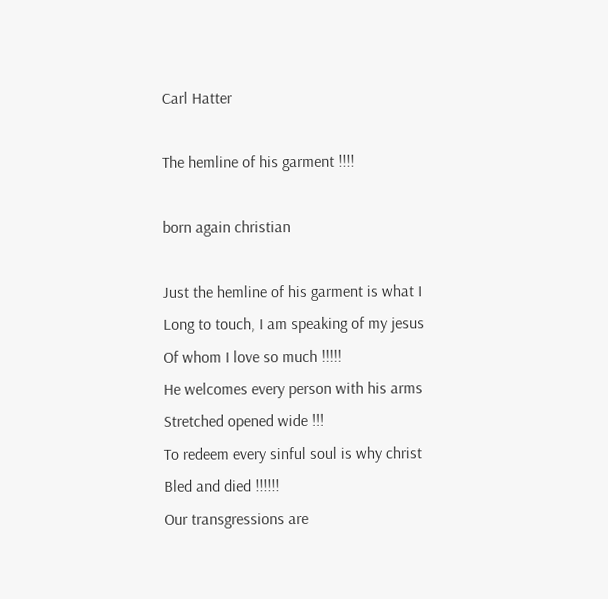Carl Hatter

The hemline of his garment !!!!

born again christian

Just the hemline of his garment is what I
Long to touch, I am speaking of my jesus
Of whom I love so much !!!!!
He welcomes every person with his arms
Stretched opened wide !!!
To redeem every sinful soul is why christ
Bled and died !!!!!!
Our transgressions are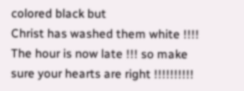colored black but
Christ has washed them white !!!!
The hour is now late !!! so make sure your hearts are right !!!!!!!!!!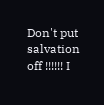Don't put salvation off !!!!!! I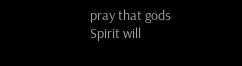pray that gods
Spirit will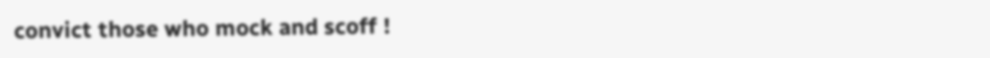convict those who mock and scoff !